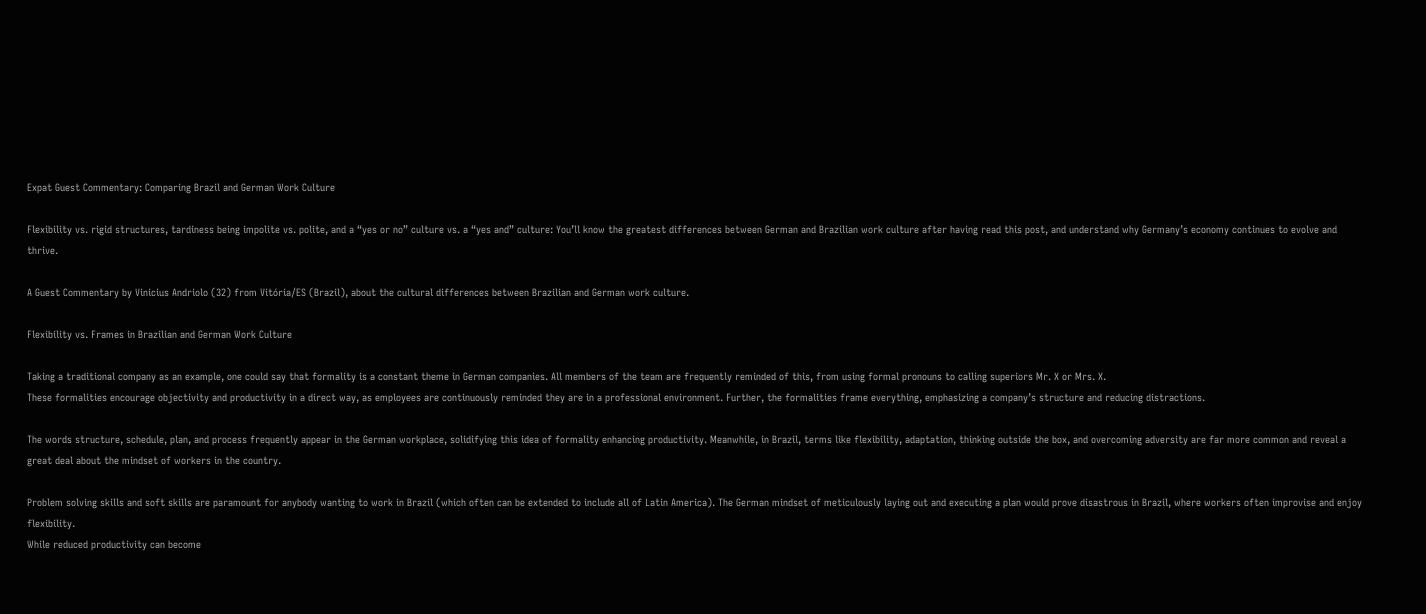Expat Guest Commentary: Comparing Brazil and German Work Culture

Flexibility vs. rigid structures, tardiness being impolite vs. polite, and a “yes or no” culture vs. a “yes and” culture: You’ll know the greatest differences between German and Brazilian work culture after having read this post, and understand why Germany’s economy continues to evolve and thrive.

A Guest Commentary by Vinicius Andriolo (32) from Vitória/ES (Brazil), about the cultural differences between Brazilian and German work culture.

Flexibility vs. Frames in Brazilian and German Work Culture

Taking a traditional company as an example, one could say that formality is a constant theme in German companies. All members of the team are frequently reminded of this, from using formal pronouns to calling superiors Mr. X or Mrs. X.
These formalities encourage objectivity and productivity in a direct way, as employees are continuously reminded they are in a professional environment. Further, the formalities frame everything, emphasizing a company’s structure and reducing distractions.

The words structure, schedule, plan, and process frequently appear in the German workplace, solidifying this idea of formality enhancing productivity. Meanwhile, in Brazil, terms like flexibility, adaptation, thinking outside the box, and overcoming adversity are far more common and reveal a great deal about the mindset of workers in the country.

Problem solving skills and soft skills are paramount for anybody wanting to work in Brazil (which often can be extended to include all of Latin America). The German mindset of meticulously laying out and executing a plan would prove disastrous in Brazil, where workers often improvise and enjoy flexibility.
While reduced productivity can become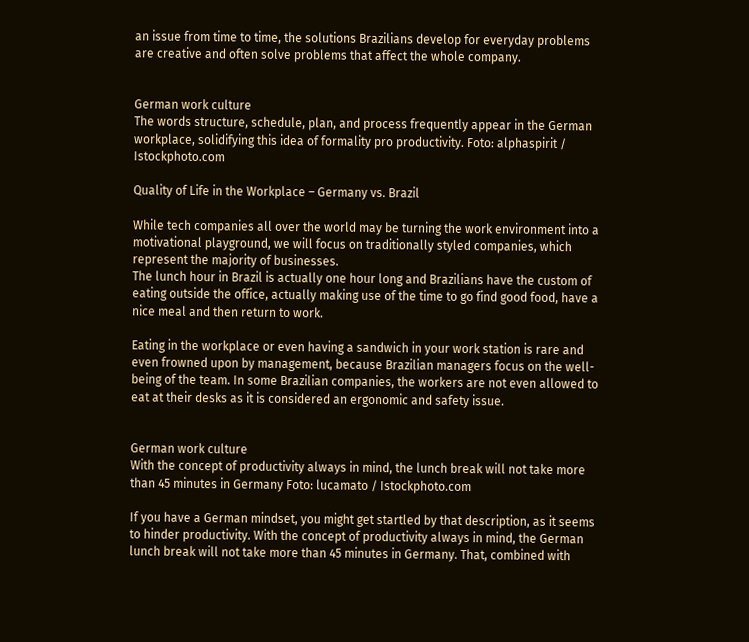an issue from time to time, the solutions Brazilians develop for everyday problems are creative and often solve problems that affect the whole company.


German work culture
The words structure, schedule, plan, and process frequently appear in the German workplace, solidifying this idea of formality pro productivity. Foto: alphaspirit / Istockphoto.com

Quality of Life in the Workplace – Germany vs. Brazil

While tech companies all over the world may be turning the work environment into a motivational playground, we will focus on traditionally styled companies, which represent the majority of businesses.
The lunch hour in Brazil is actually one hour long and Brazilians have the custom of eating outside the office, actually making use of the time to go find good food, have a nice meal and then return to work.

Eating in the workplace or even having a sandwich in your work station is rare and even frowned upon by management, because Brazilian managers focus on the well-being of the team. In some Brazilian companies, the workers are not even allowed to eat at their desks as it is considered an ergonomic and safety issue.


German work culture
With the concept of productivity always in mind, the lunch break will not take more than 45 minutes in Germany Foto: lucamato / Istockphoto.com

If you have a German mindset, you might get startled by that description, as it seems to hinder productivity. With the concept of productivity always in mind, the German lunch break will not take more than 45 minutes in Germany. That, combined with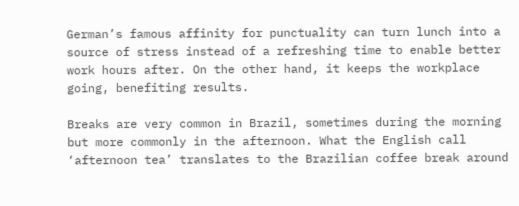German’s famous affinity for punctuality can turn lunch into a source of stress instead of a refreshing time to enable better work hours after. On the other hand, it keeps the workplace going, benefiting results.

Breaks are very common in Brazil, sometimes during the morning but more commonly in the afternoon. What the English call ‘afternoon tea’ translates to the Brazilian coffee break around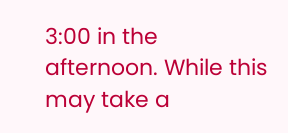3:00 in the afternoon. While this may take a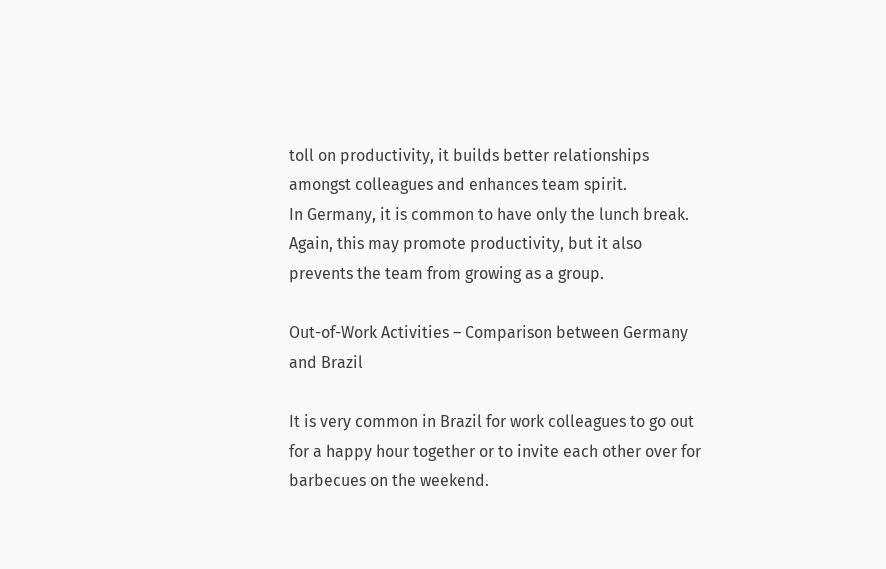toll on productivity, it builds better relationships amongst colleagues and enhances team spirit.
In Germany, it is common to have only the lunch break. Again, this may promote productivity, but it also prevents the team from growing as a group.

Out-of-Work Activities – Comparison between Germany and Brazil

It is very common in Brazil for work colleagues to go out for a happy hour together or to invite each other over for barbecues on the weekend.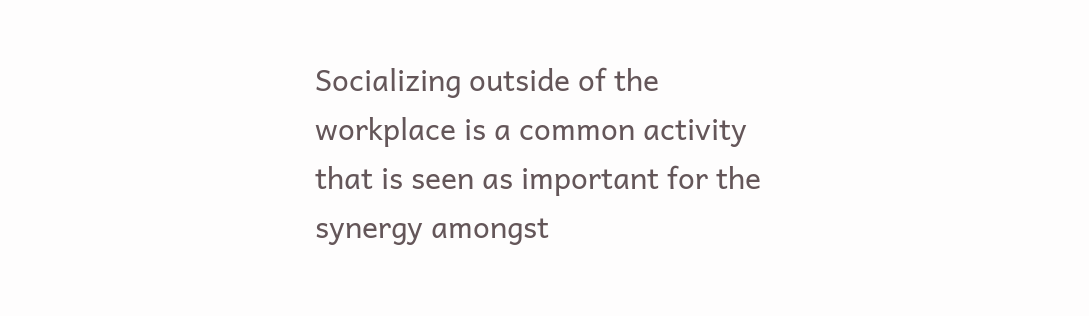Socializing outside of the workplace is a common activity that is seen as important for the synergy amongst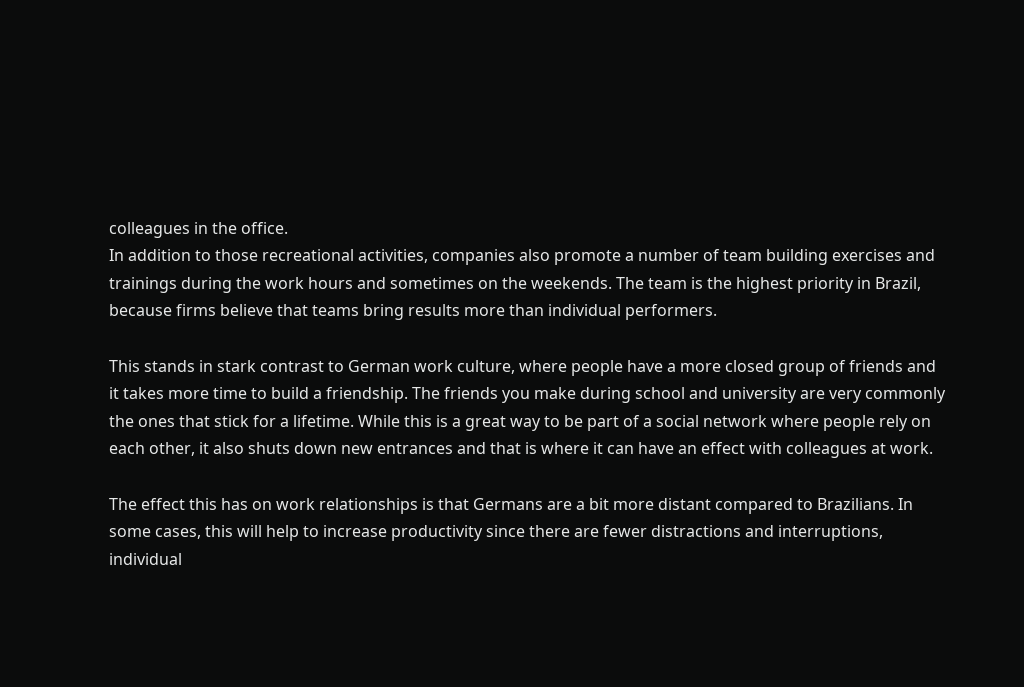colleagues in the office.
In addition to those recreational activities, companies also promote a number of team building exercises and trainings during the work hours and sometimes on the weekends. The team is the highest priority in Brazil, because firms believe that teams bring results more than individual performers.

This stands in stark contrast to German work culture, where people have a more closed group of friends and it takes more time to build a friendship. The friends you make during school and university are very commonly the ones that stick for a lifetime. While this is a great way to be part of a social network where people rely on each other, it also shuts down new entrances and that is where it can have an effect with colleagues at work.

The effect this has on work relationships is that Germans are a bit more distant compared to Brazilians. In some cases, this will help to increase productivity since there are fewer distractions and interruptions, individual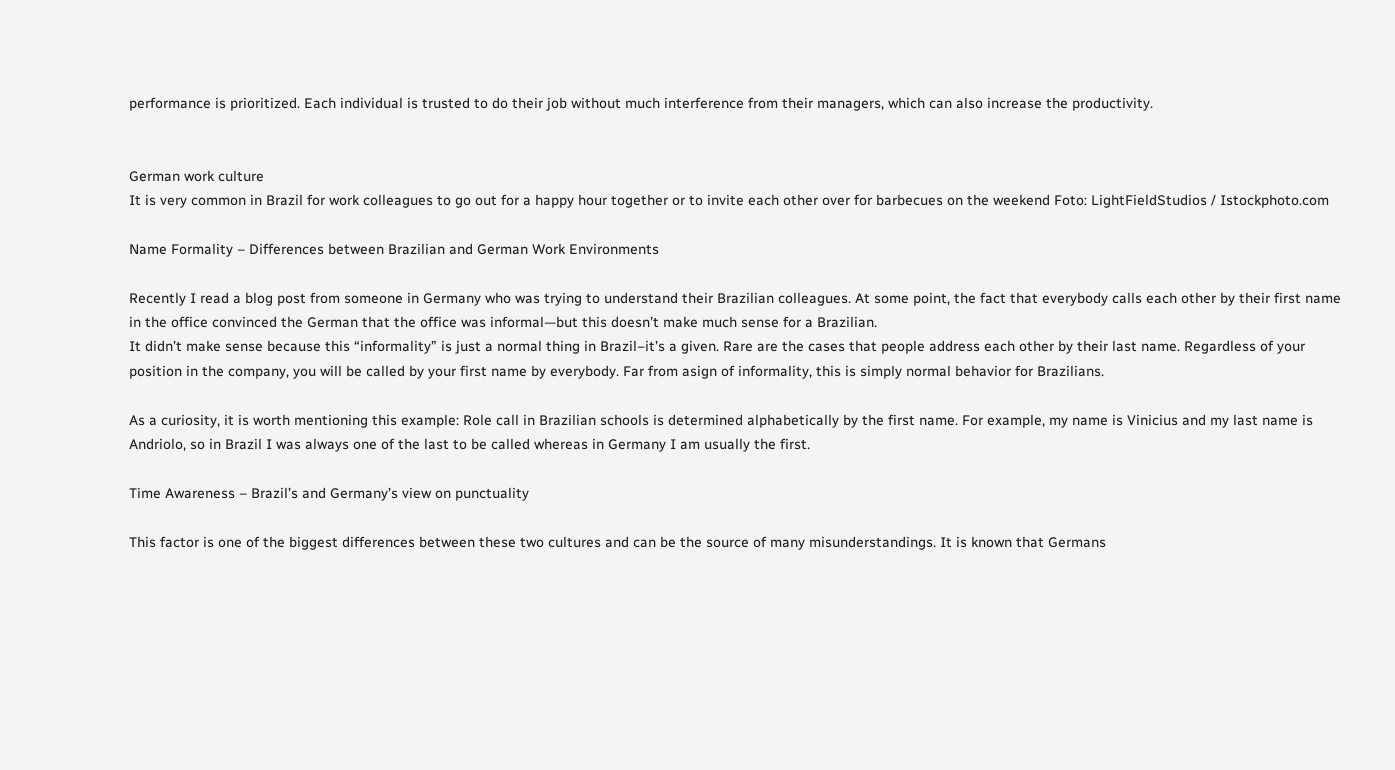performance is prioritized. Each individual is trusted to do their job without much interference from their managers, which can also increase the productivity.


German work culture
It is very common in Brazil for work colleagues to go out for a happy hour together or to invite each other over for barbecues on the weekend Foto: LightFieldStudios / Istockphoto.com

Name Formality – Differences between Brazilian and German Work Environments

Recently I read a blog post from someone in Germany who was trying to understand their Brazilian colleagues. At some point, the fact that everybody calls each other by their first name in the office convinced the German that the office was informal—but this doesn’t make much sense for a Brazilian.
It didn’t make sense because this “informality” is just a normal thing in Brazil–it’s a given. Rare are the cases that people address each other by their last name. Regardless of your position in the company, you will be called by your first name by everybody. Far from asign of informality, this is simply normal behavior for Brazilians.

As a curiosity, it is worth mentioning this example: Role call in Brazilian schools is determined alphabetically by the first name. For example, my name is Vinicius and my last name is Andriolo, so in Brazil I was always one of the last to be called whereas in Germany I am usually the first.

Time Awareness – Brazil’s and Germany’s view on punctuality

This factor is one of the biggest differences between these two cultures and can be the source of many misunderstandings. It is known that Germans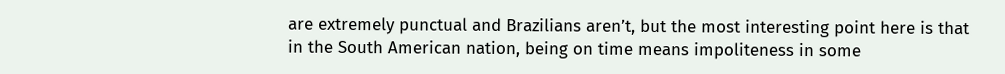are extremely punctual and Brazilians aren’t, but the most interesting point here is that in the South American nation, being on time means impoliteness in some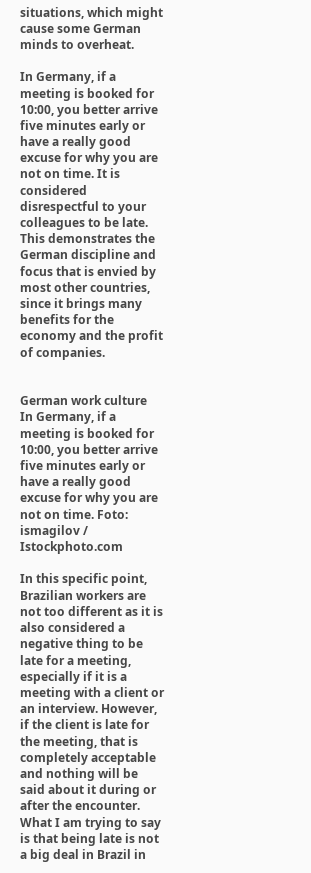situations, which might cause some German minds to overheat.

In Germany, if a meeting is booked for 10:00, you better arrive five minutes early or have a really good excuse for why you are not on time. It is considered disrespectful to your colleagues to be late. This demonstrates the German discipline and focus that is envied by most other countries, since it brings many benefits for the economy and the profit of companies.


German work culture
In Germany, if a meeting is booked for 10:00, you better arrive five minutes early or have a really good excuse for why you are not on time. Foto: ismagilov / Istockphoto.com

In this specific point, Brazilian workers are not too different as it is also considered a negative thing to be late for a meeting, especially if it is a meeting with a client or an interview. However, if the client is late for the meeting, that is completely acceptable and nothing will be said about it during or after the encounter. What I am trying to say is that being late is not a big deal in Brazil in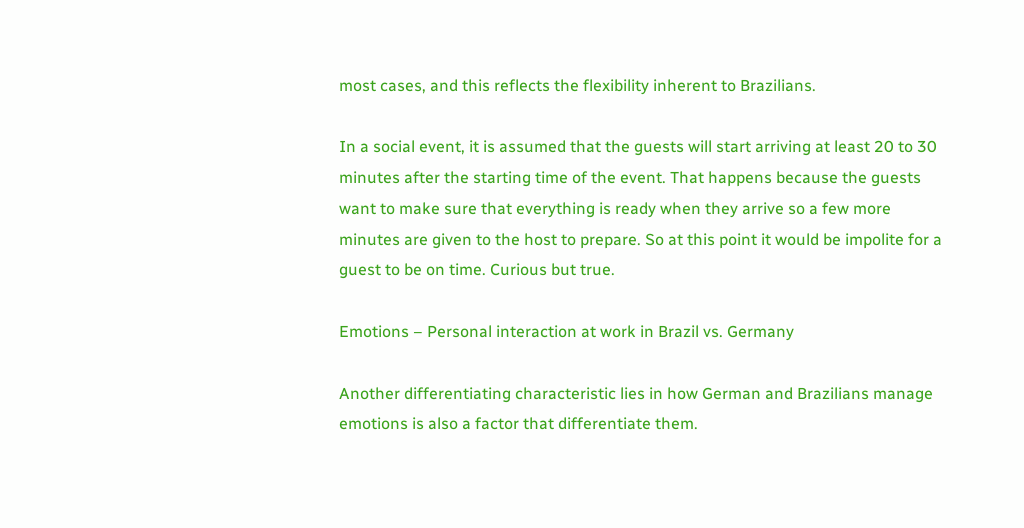most cases, and this reflects the flexibility inherent to Brazilians.

In a social event, it is assumed that the guests will start arriving at least 20 to 30 minutes after the starting time of the event. That happens because the guests want to make sure that everything is ready when they arrive so a few more minutes are given to the host to prepare. So at this point it would be impolite for a guest to be on time. Curious but true.

Emotions – Personal interaction at work in Brazil vs. Germany

Another differentiating characteristic lies in how German and Brazilians manage emotions is also a factor that differentiate them.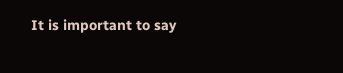It is important to say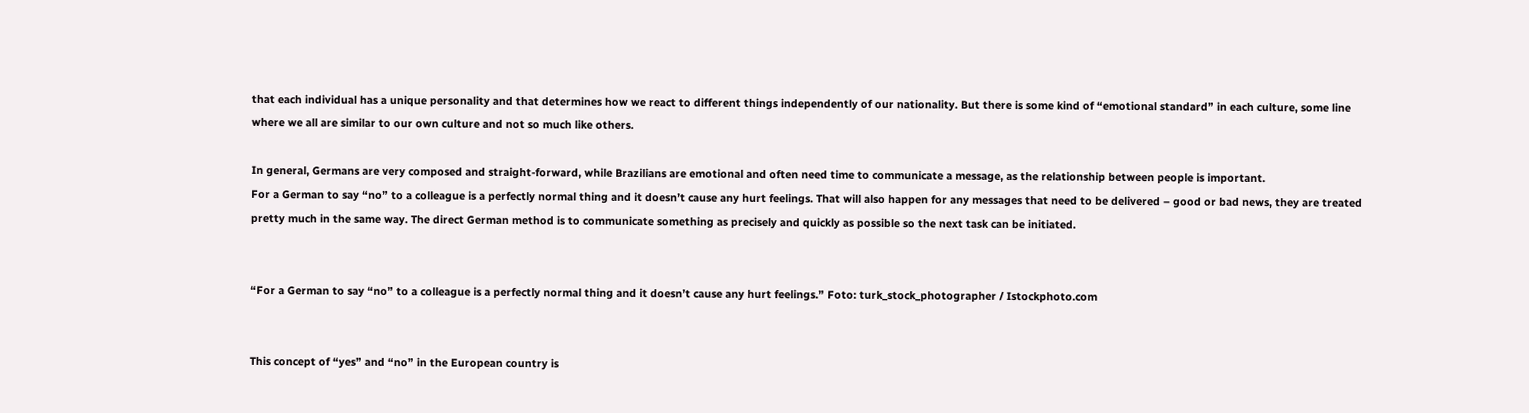that each individual has a unique personality and that determines how we react to different things independently of our nationality. But there is some kind of “emotional standard” in each culture, some line where we all are similar to our own culture and not so much like others.

In general, Germans are very composed and straight-forward, while Brazilians are emotional and often need time to communicate a message, as the relationship between people is important.
For a German to say “no” to a colleague is a perfectly normal thing and it doesn’t cause any hurt feelings. That will also happen for any messages that need to be delivered – good or bad news, they are treated pretty much in the same way. The direct German method is to communicate something as precisely and quickly as possible so the next task can be initiated.


“For a German to say “no” to a colleague is a perfectly normal thing and it doesn’t cause any hurt feelings.” Foto: turk_stock_photographer / Istockphoto.com


This concept of “yes” and “no” in the European country is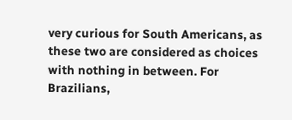very curious for South Americans, as these two are considered as choices with nothing in between. For Brazilians,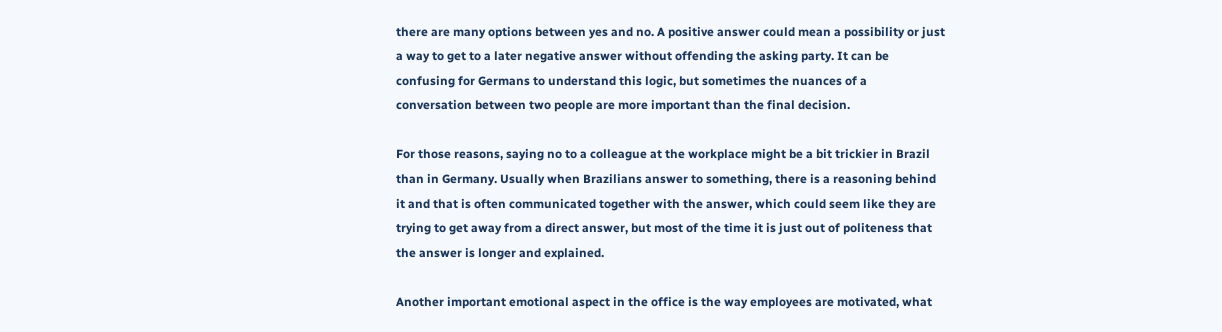there are many options between yes and no. A positive answer could mean a possibility or just a way to get to a later negative answer without offending the asking party. It can be confusing for Germans to understand this logic, but sometimes the nuances of a conversation between two people are more important than the final decision.

For those reasons, saying no to a colleague at the workplace might be a bit trickier in Brazil than in Germany. Usually when Brazilians answer to something, there is a reasoning behind it and that is often communicated together with the answer, which could seem like they are trying to get away from a direct answer, but most of the time it is just out of politeness that the answer is longer and explained.

Another important emotional aspect in the office is the way employees are motivated, what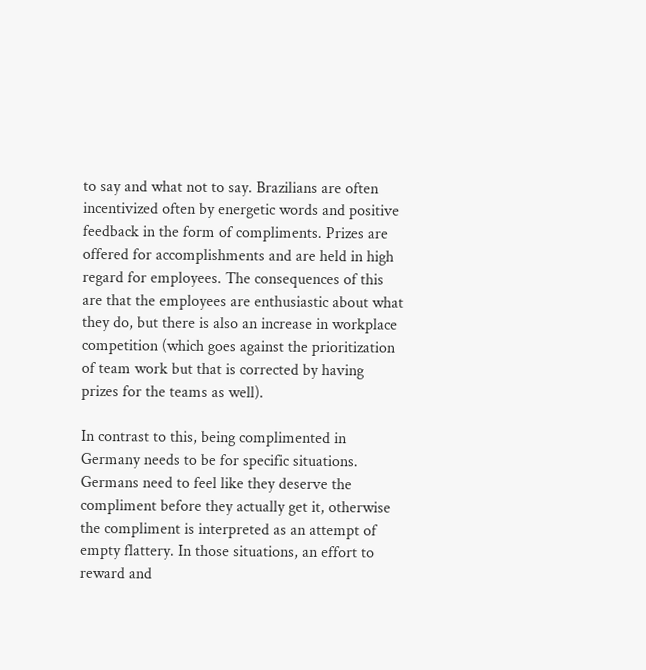to say and what not to say. Brazilians are often incentivized often by energetic words and positive feedback in the form of compliments. Prizes are offered for accomplishments and are held in high regard for employees. The consequences of this are that the employees are enthusiastic about what they do, but there is also an increase in workplace competition (which goes against the prioritization of team work but that is corrected by having prizes for the teams as well).

In contrast to this, being complimented in Germany needs to be for specific situations. Germans need to feel like they deserve the compliment before they actually get it, otherwise the compliment is interpreted as an attempt of empty flattery. In those situations, an effort to reward and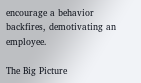encourage a behavior backfires, demotivating an employee.

The Big Picture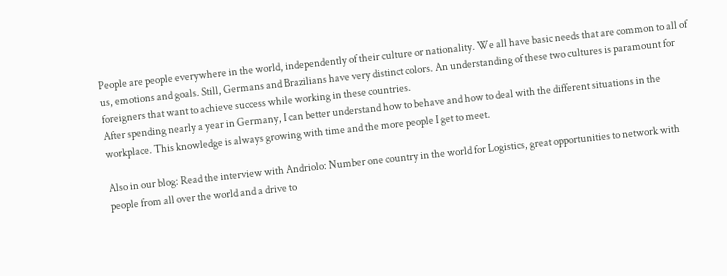People are people everywhere in the world, independently of their culture or nationality. We all have basic needs that are common to all of us, emotions and goals. Still, Germans and Brazilians have very distinct colors. An understanding of these two cultures is paramount for foreigners that want to achieve success while working in these countries.
After spending nearly a year in Germany, I can better understand how to behave and how to deal with the different situations in the workplace. This knowledge is always growing with time and the more people I get to meet.

Also in our blog: Read the interview with Andriolo: Number one country in the world for Logistics, great opportunities to network with people from all over the world and a drive to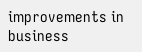improvements in business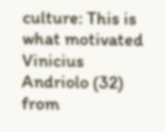culture: This is what motivated Vinicius Andriolo (32) from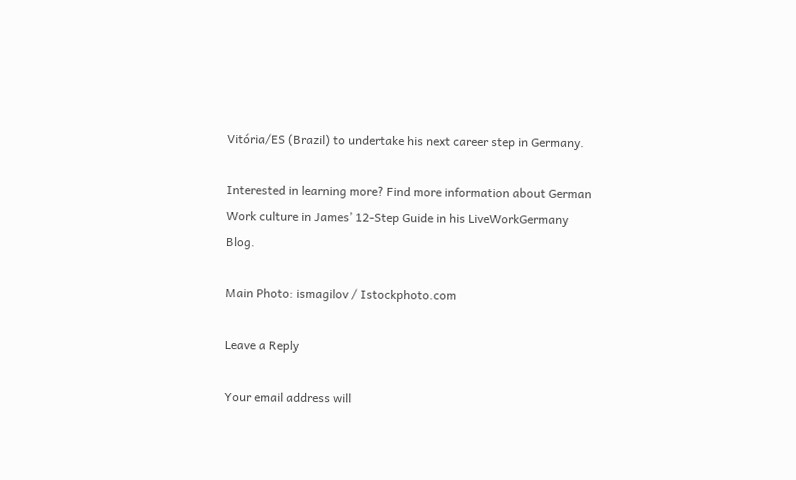Vitória/ES (Brazil) to undertake his next career step in Germany.

Interested in learning more? Find more information about German Work culture in James’ 12-Step Guide in his LiveWorkGermany Blog.

Main Photo: ismagilov / Istockphoto.com

Leave a Reply

Your email address will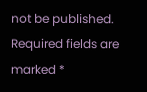not be published. Required fields are marked *